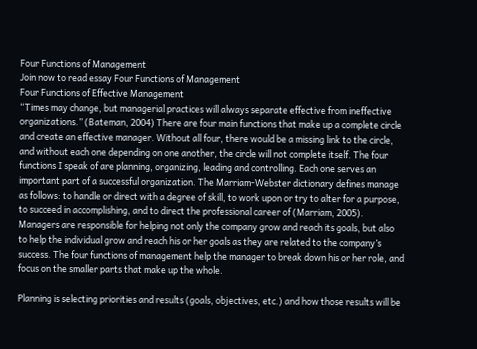Four Functions of Management
Join now to read essay Four Functions of Management
Four Functions of Effective Management
“Times may change, but managerial practices will always separate effective from ineffective organizations.” (Bateman, 2004) There are four main functions that make up a complete circle and create an effective manager. Without all four, there would be a missing link to the circle, and without each one depending on one another, the circle will not complete itself. The four functions I speak of are planning, organizing, leading and controlling. Each one serves an important part of a successful organization. The Marriam-Webster dictionary defines manage as follows: to handle or direct with a degree of skill, to work upon or try to alter for a purpose, to succeed in accomplishing, and to direct the professional career of (Marriam, 2005). Managers are responsible for helping not only the company grow and reach its goals, but also to help the individual grow and reach his or her goals as they are related to the company’s success. The four functions of management help the manager to break down his or her role, and focus on the smaller parts that make up the whole.

Planning is selecting priorities and results (goals, objectives, etc.) and how those results will be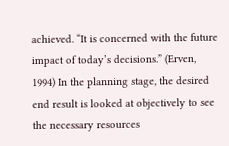achieved. “It is concerned with the future impact of today’s decisions.” (Erven, 1994) In the planning stage, the desired end result is looked at objectively to see the necessary resources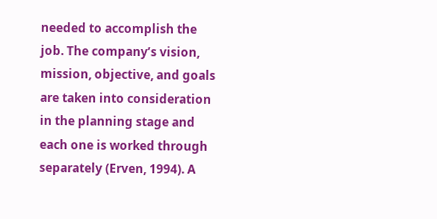needed to accomplish the job. The company’s vision, mission, objective, and goals are taken into consideration in the planning stage and each one is worked through separately (Erven, 1994). A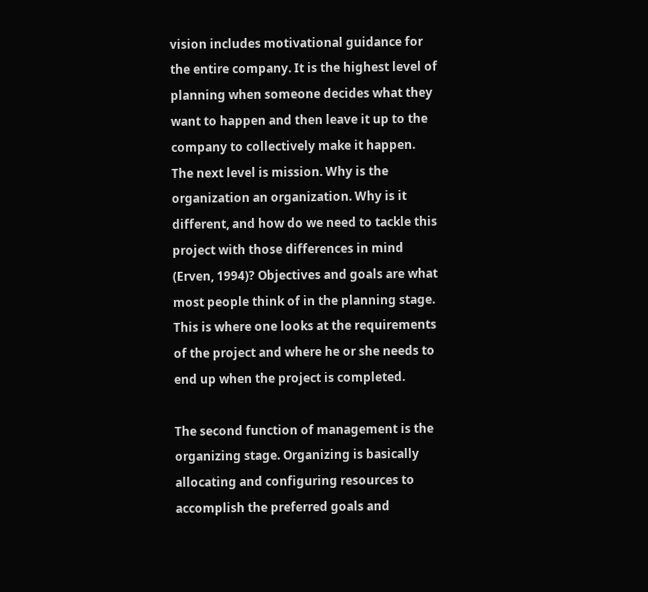vision includes motivational guidance for the entire company. It is the highest level of planning when someone decides what they want to happen and then leave it up to the company to collectively make it happen. The next level is mission. Why is the organization an organization. Why is it different, and how do we need to tackle this project with those differences in mind (Erven, 1994)? Objectives and goals are what most people think of in the planning stage. This is where one looks at the requirements of the project and where he or she needs to end up when the project is completed.

The second function of management is the organizing stage. Organizing is basically allocating and configuring resources to accomplish the preferred goals and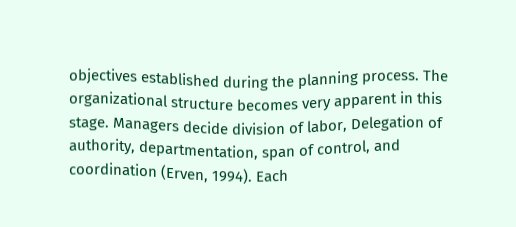objectives established during the planning process. The organizational structure becomes very apparent in this stage. Managers decide division of labor, Delegation of authority, departmentation, span of control, and coordination (Erven, 1994). Each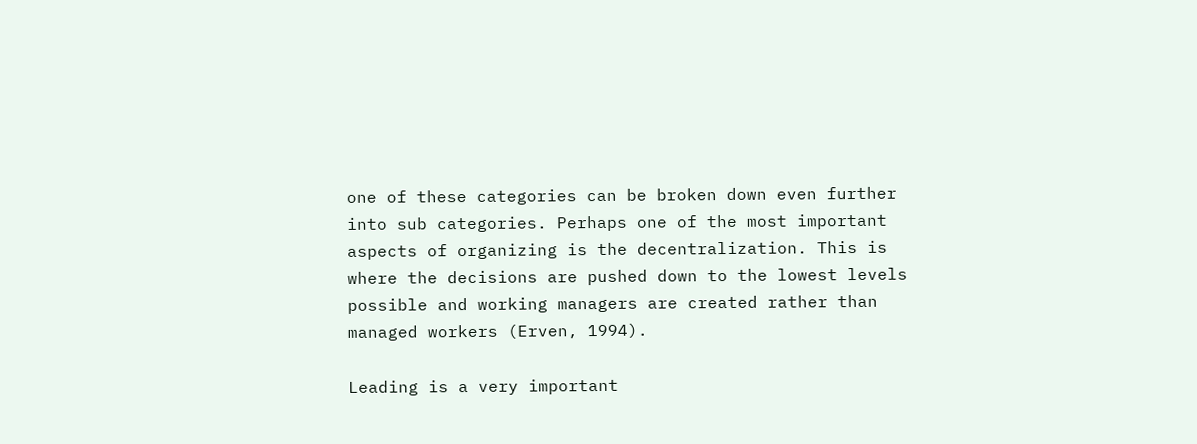one of these categories can be broken down even further into sub categories. Perhaps one of the most important aspects of organizing is the decentralization. This is where the decisions are pushed down to the lowest levels possible and working managers are created rather than managed workers (Erven, 1994).

Leading is a very important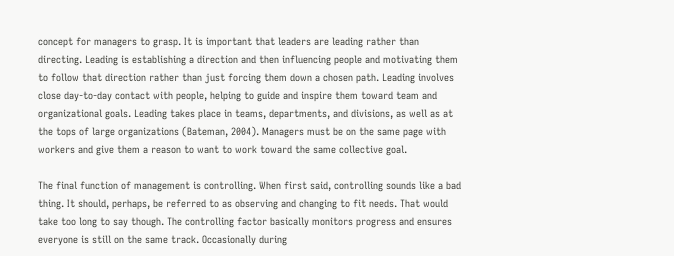concept for managers to grasp. It is important that leaders are leading rather than directing. Leading is establishing a direction and then influencing people and motivating them to follow that direction rather than just forcing them down a chosen path. Leading involves close day-to-day contact with people, helping to guide and inspire them toward team and organizational goals. Leading takes place in teams, departments, and divisions, as well as at the tops of large organizations (Bateman, 2004). Managers must be on the same page with workers and give them a reason to want to work toward the same collective goal.

The final function of management is controlling. When first said, controlling sounds like a bad thing. It should, perhaps, be referred to as observing and changing to fit needs. That would take too long to say though. The controlling factor basically monitors progress and ensures everyone is still on the same track. Occasionally during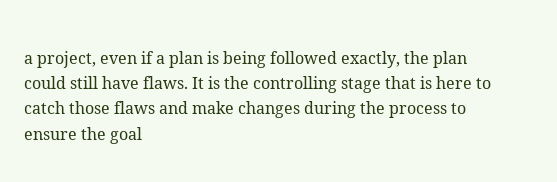a project, even if a plan is being followed exactly, the plan could still have flaws. It is the controlling stage that is here to catch those flaws and make changes during the process to ensure the goal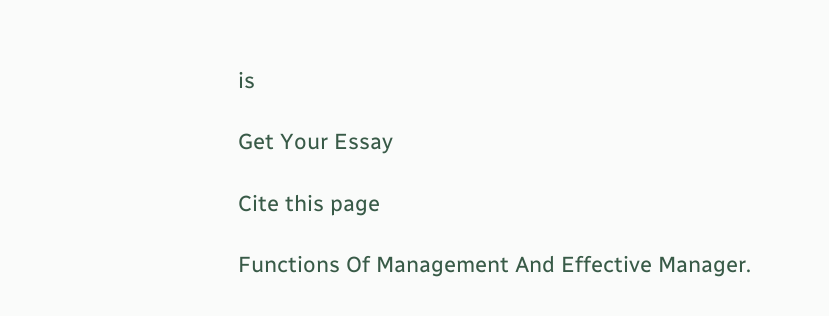is

Get Your Essay

Cite this page

Functions Of Management And Effective Manager.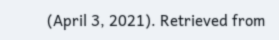(April 3, 2021). Retrieved from